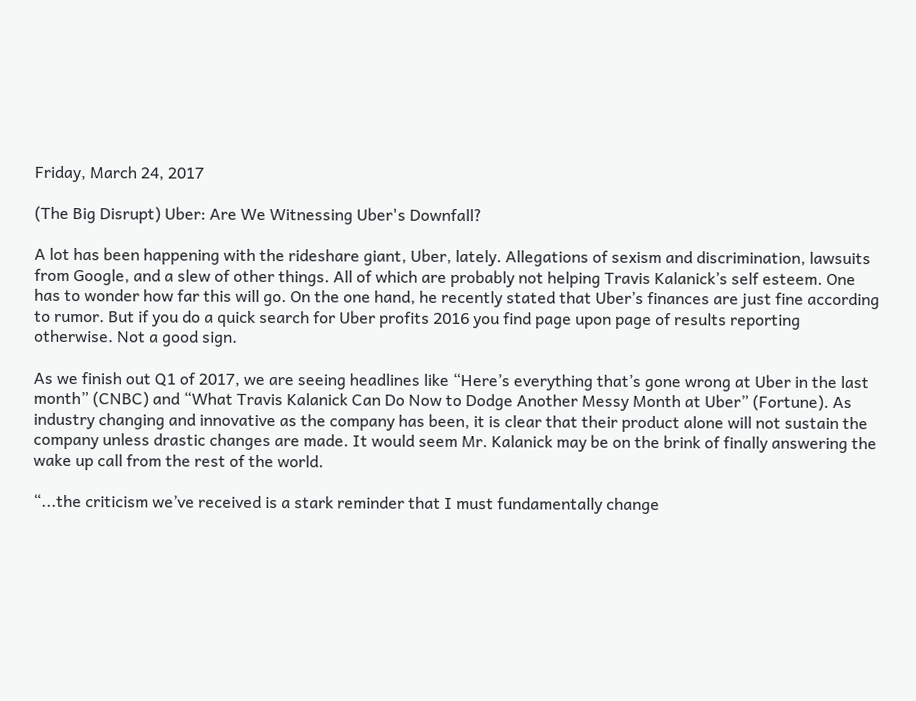Friday, March 24, 2017

(The Big Disrupt) Uber: Are We Witnessing Uber's Downfall?

A lot has been happening with the rideshare giant, Uber, lately. Allegations of sexism and discrimination, lawsuits from Google, and a slew of other things. All of which are probably not helping Travis Kalanick’s self esteem. One has to wonder how far this will go. On the one hand, he recently stated that Uber’s finances are just fine according to rumor. But if you do a quick search for Uber profits 2016 you find page upon page of results reporting otherwise. Not a good sign.

As we finish out Q1 of 2017, we are seeing headlines like “Here’s everything that’s gone wrong at Uber in the last month” (CNBC) and “What Travis Kalanick Can Do Now to Dodge Another Messy Month at Uber” (Fortune). As industry changing and innovative as the company has been, it is clear that their product alone will not sustain the company unless drastic changes are made. It would seem Mr. Kalanick may be on the brink of finally answering the wake up call from the rest of the world.

“...the criticism we’ve received is a stark reminder that I must fundamentally change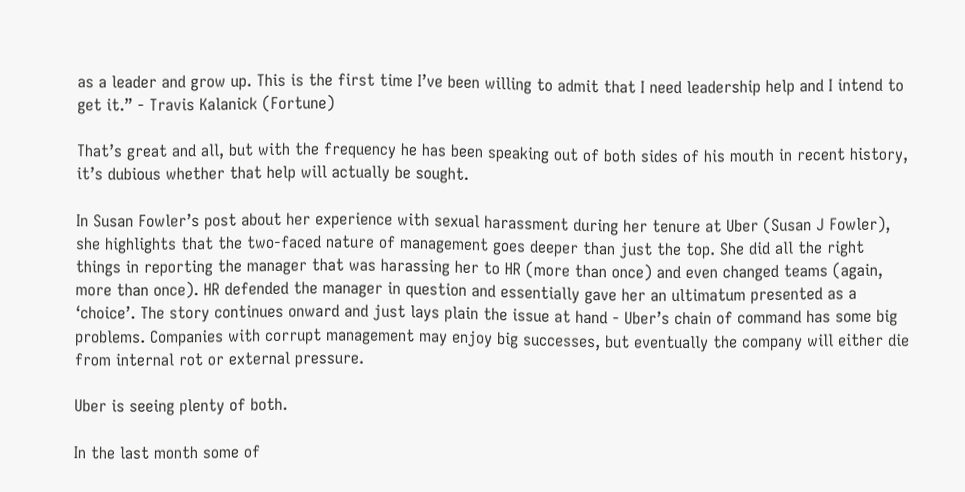as a leader and grow up. This is the first time I’ve been willing to admit that I need leadership help and I intend to get it.” - Travis Kalanick (Fortune)

That’s great and all, but with the frequency he has been speaking out of both sides of his mouth in recent history, it’s dubious whether that help will actually be sought.

In Susan Fowler’s post about her experience with sexual harassment during her tenure at Uber (Susan J Fowler), she highlights that the two-faced nature of management goes deeper than just the top. She did all the right things in reporting the manager that was harassing her to HR (more than once) and even changed teams (again, more than once). HR defended the manager in question and essentially gave her an ultimatum presented as a ‘choice’. The story continues onward and just lays plain the issue at hand - Uber’s chain of command has some big problems. Companies with corrupt management may enjoy big successes, but eventually the company will either die from internal rot or external pressure.

Uber is seeing plenty of both.

In the last month some of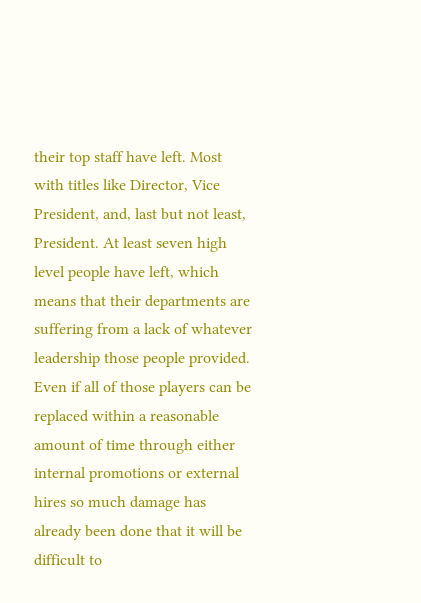their top staff have left. Most with titles like Director, Vice President, and, last but not least, President. At least seven high level people have left, which means that their departments are suffering from a lack of whatever leadership those people provided. Even if all of those players can be replaced within a reasonable amount of time through either internal promotions or external hires so much damage has already been done that it will be difficult to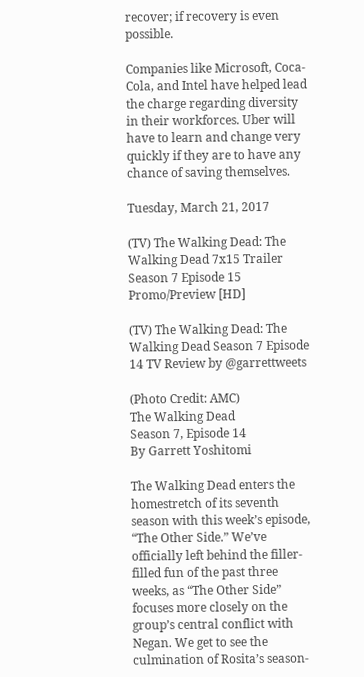recover; if recovery is even possible.

Companies like Microsoft, Coca-Cola, and Intel have helped lead the charge regarding diversity in their workforces. Uber will have to learn and change very quickly if they are to have any chance of saving themselves.

Tuesday, March 21, 2017

(TV) The Walking Dead: The Walking Dead 7x15 Trailer Season 7 Episode 15 Promo/Preview [HD]

(TV) The Walking Dead: The Walking Dead Season 7 Episode 14 TV Review by @garrettweets

(Photo Credit: AMC)
The Walking Dead
Season 7, Episode 14
By Garrett Yoshitomi

The Walking Dead enters the homestretch of its seventh season with this week’s episode, “The Other Side.” We’ve officially left behind the filler-filled fun of the past three weeks, as “The Other Side” focuses more closely on the group’s central conflict with Negan. We get to see the culmination of Rosita’s season-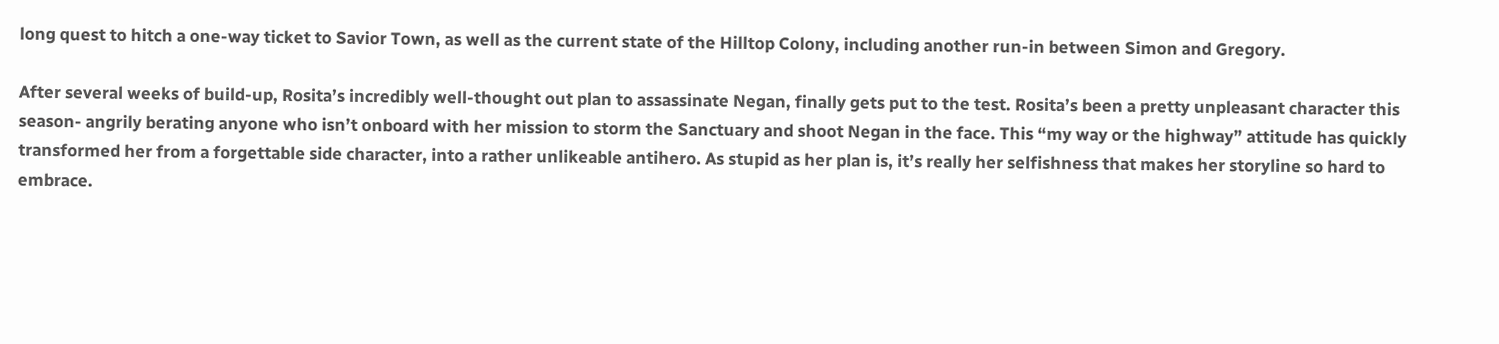long quest to hitch a one-way ticket to Savior Town, as well as the current state of the Hilltop Colony, including another run-in between Simon and Gregory.

After several weeks of build-up, Rosita’s incredibly well-thought out plan to assassinate Negan, finally gets put to the test. Rosita’s been a pretty unpleasant character this season- angrily berating anyone who isn’t onboard with her mission to storm the Sanctuary and shoot Negan in the face. This “my way or the highway” attitude has quickly transformed her from a forgettable side character, into a rather unlikeable antihero. As stupid as her plan is, it’s really her selfishness that makes her storyline so hard to embrace.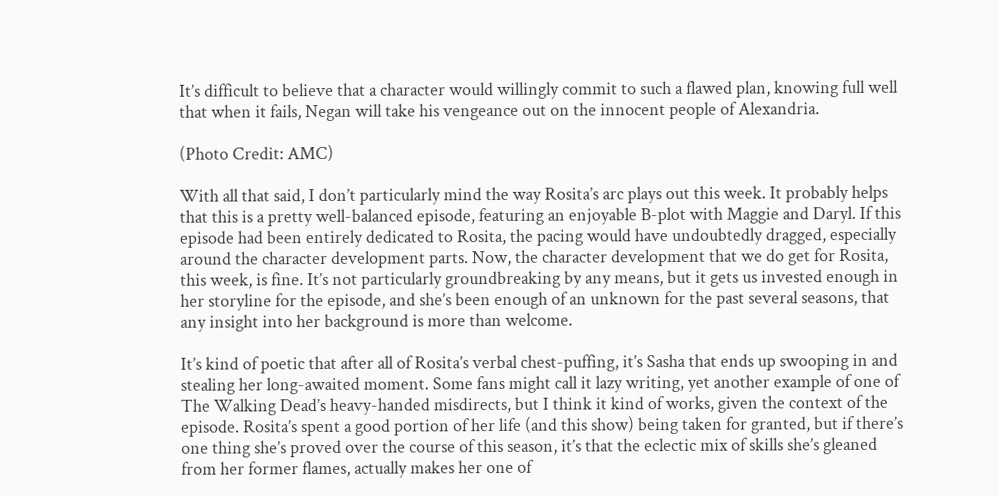It’s difficult to believe that a character would willingly commit to such a flawed plan, knowing full well that when it fails, Negan will take his vengeance out on the innocent people of Alexandria.

(Photo Credit: AMC)

With all that said, I don’t particularly mind the way Rosita’s arc plays out this week. It probably helps that this is a pretty well-balanced episode, featuring an enjoyable B-plot with Maggie and Daryl. If this episode had been entirely dedicated to Rosita, the pacing would have undoubtedly dragged, especially around the character development parts. Now, the character development that we do get for Rosita, this week, is fine. It’s not particularly groundbreaking by any means, but it gets us invested enough in her storyline for the episode, and she’s been enough of an unknown for the past several seasons, that any insight into her background is more than welcome.

It’s kind of poetic that after all of Rosita’s verbal chest-puffing, it’s Sasha that ends up swooping in and stealing her long-awaited moment. Some fans might call it lazy writing, yet another example of one of The Walking Dead’s heavy-handed misdirects, but I think it kind of works, given the context of the episode. Rosita’s spent a good portion of her life (and this show) being taken for granted, but if there’s one thing she’s proved over the course of this season, it’s that the eclectic mix of skills she’s gleaned from her former flames, actually makes her one of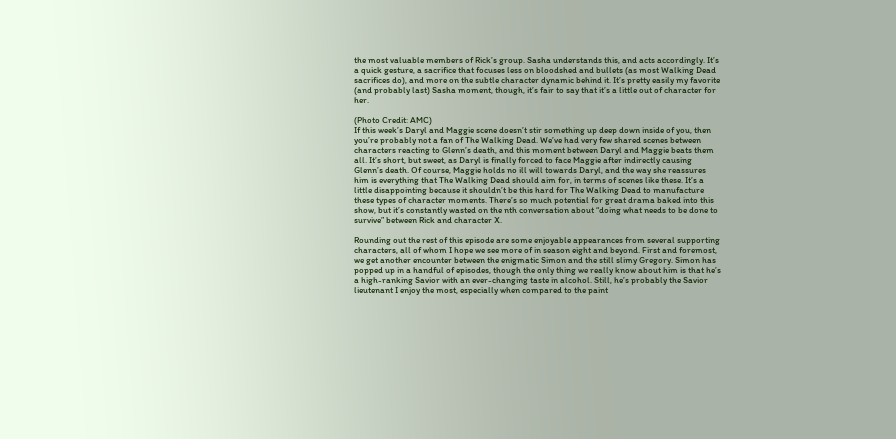the most valuable members of Rick’s group. Sasha understands this, and acts accordingly. It’s a quick gesture, a sacrifice that focuses less on bloodshed and bullets (as most Walking Dead sacrifices do), and more on the subtle character dynamic behind it. It’s pretty easily my favorite (and probably last) Sasha moment, though, it’s fair to say that it’s a little out of character for her.

(Photo Credit: AMC)
If this week’s Daryl and Maggie scene doesn’t stir something up deep down inside of you, then you’re probably not a fan of The Walking Dead. We’ve had very few shared scenes between characters reacting to Glenn’s death, and this moment between Daryl and Maggie beats them all. It’s short, but sweet, as Daryl is finally forced to face Maggie after indirectly causing Glenn’s death. Of course, Maggie holds no ill will towards Daryl, and the way she reassures him is everything that The Walking Dead should aim for, in terms of scenes like these. It’s a little disappointing because it shouldn’t be this hard for The Walking Dead to manufacture these types of character moments. There’s so much potential for great drama baked into this show, but it’s constantly wasted on the nth conversation about “doing what needs to be done to survive” between Rick and character X.

Rounding out the rest of this episode are some enjoyable appearances from several supporting characters, all of whom I hope we see more of in season eight and beyond. First and foremost, we get another encounter between the enigmatic Simon and the still slimy Gregory. Simon has popped up in a handful of episodes, though the only thing we really know about him is that he’s a high-ranking Savior with an ever-changing taste in alcohol. Still, he’s probably the Savior lieutenant I enjoy the most, especially when compared to the paint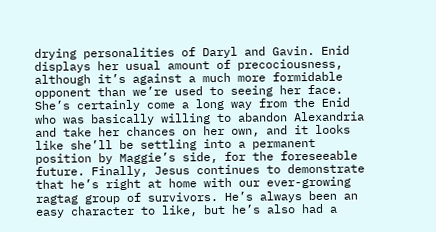drying personalities of Daryl and Gavin. Enid displays her usual amount of precociousness, although it’s against a much more formidable opponent than we’re used to seeing her face. She’s certainly come a long way from the Enid who was basically willing to abandon Alexandria and take her chances on her own, and it looks like she’ll be settling into a permanent position by Maggie’s side, for the foreseeable future. Finally, Jesus continues to demonstrate that he’s right at home with our ever-growing ragtag group of survivors. He’s always been an easy character to like, but he’s also had a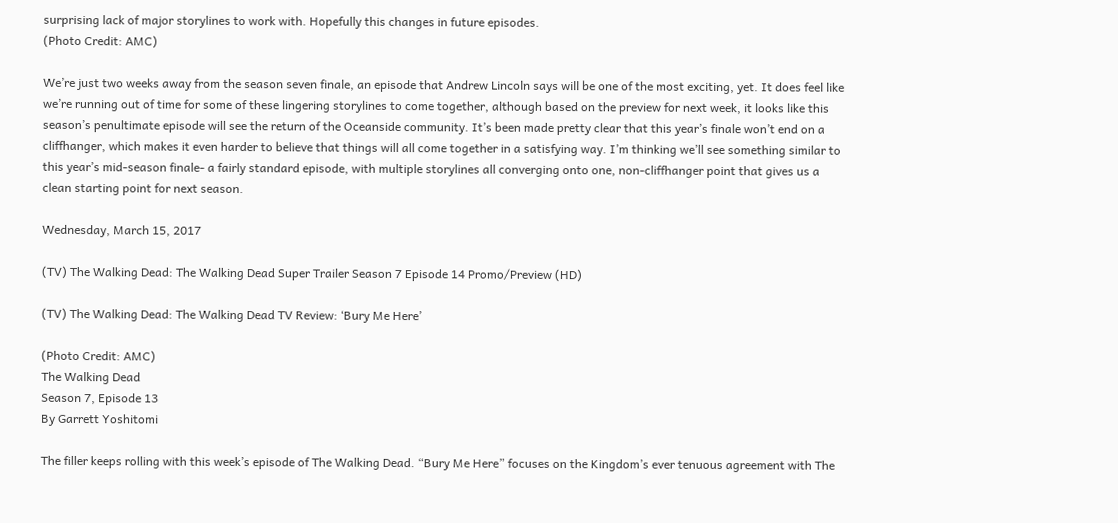surprising lack of major storylines to work with. Hopefully this changes in future episodes.
(Photo Credit: AMC)

We’re just two weeks away from the season seven finale, an episode that Andrew Lincoln says will be one of the most exciting, yet. It does feel like we’re running out of time for some of these lingering storylines to come together, although based on the preview for next week, it looks like this season’s penultimate episode will see the return of the Oceanside community. It’s been made pretty clear that this year’s finale won’t end on a cliffhanger, which makes it even harder to believe that things will all come together in a satisfying way. I’m thinking we’ll see something similar to this year’s mid-season finale- a fairly standard episode, with multiple storylines all converging onto one, non-cliffhanger point that gives us a clean starting point for next season.

Wednesday, March 15, 2017

(TV) The Walking Dead: The Walking Dead Super Trailer Season 7 Episode 14 Promo/Preview (HD)

(TV) The Walking Dead: The Walking Dead TV Review: ‘Bury Me Here’

(Photo Credit: AMC)
The Walking Dead
Season 7, Episode 13
By Garrett Yoshitomi

The filler keeps rolling with this week’s episode of The Walking Dead. “Bury Me Here” focuses on the Kingdom’s ever tenuous agreement with The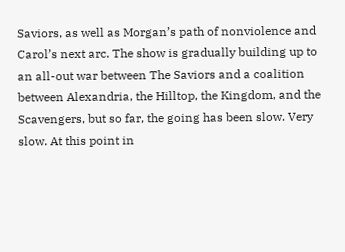Saviors, as well as Morgan’s path of nonviolence and Carol’s next arc. The show is gradually building up to an all-out war between The Saviors and a coalition between Alexandria, the Hilltop, the Kingdom, and the Scavengers, but so far, the going has been slow. Very slow. At this point in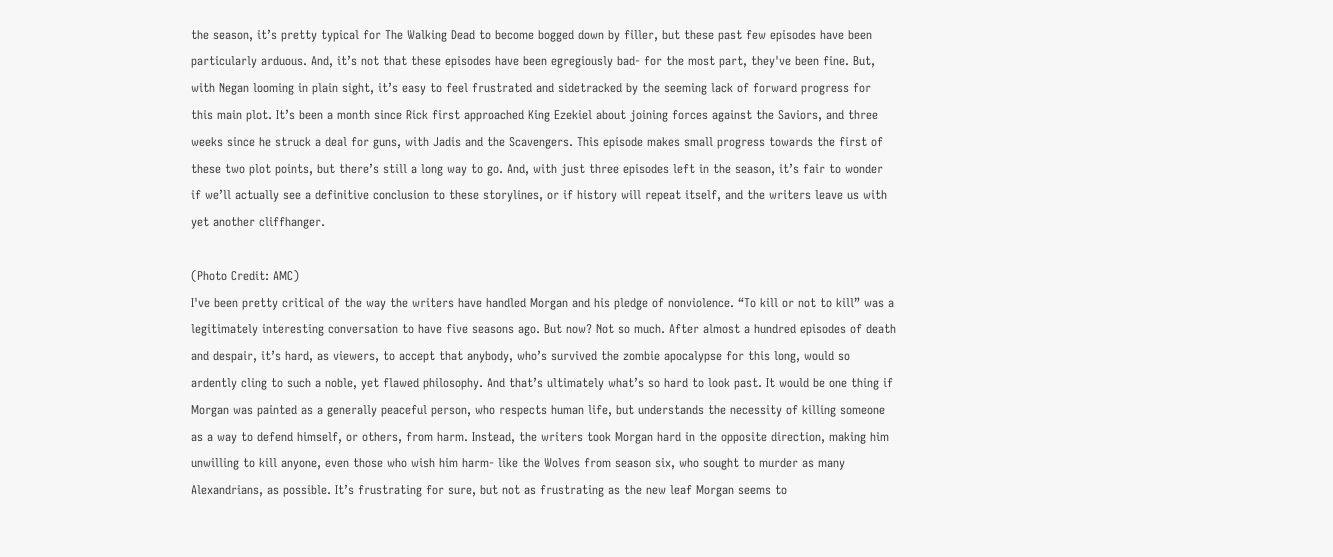the season, it’s pretty typical for The Walking Dead to become bogged down by filler, but these past few episodes have been particularly arduous. And, it’s not that these episodes have been egregiously bad- for the most part, they've been fine. But, with Negan looming in plain sight, it’s easy to feel frustrated and sidetracked by the seeming lack of forward progress for this main plot. It’s been a month since Rick first approached King Ezekiel about joining forces against the Saviors, and three weeks since he struck a deal for guns, with Jadis and the Scavengers. This episode makes small progress towards the first of these two plot points, but there’s still a long way to go. And, with just three episodes left in the season, it’s fair to wonder if we’ll actually see a definitive conclusion to these storylines, or if history will repeat itself, and the writers leave us with yet another cliffhanger.

(Photo Credit: AMC)
I've been pretty critical of the way the writers have handled Morgan and his pledge of nonviolence. “To kill or not to kill” was a legitimately interesting conversation to have five seasons ago. But now? Not so much. After almost a hundred episodes of death and despair, it’s hard, as viewers, to accept that anybody, who’s survived the zombie apocalypse for this long, would so ardently cling to such a noble, yet flawed philosophy. And that’s ultimately what’s so hard to look past. It would be one thing if Morgan was painted as a generally peaceful person, who respects human life, but understands the necessity of killing someone as a way to defend himself, or others, from harm. Instead, the writers took Morgan hard in the opposite direction, making him unwilling to kill anyone, even those who wish him harm- like the Wolves from season six, who sought to murder as many Alexandrians, as possible. It’s frustrating for sure, but not as frustrating as the new leaf Morgan seems to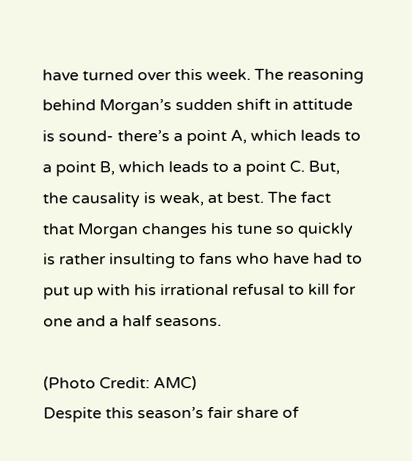have turned over this week. The reasoning behind Morgan’s sudden shift in attitude is sound- there’s a point A, which leads to a point B, which leads to a point C. But, the causality is weak, at best. The fact that Morgan changes his tune so quickly is rather insulting to fans who have had to put up with his irrational refusal to kill for one and a half seasons.

(Photo Credit: AMC)
Despite this season’s fair share of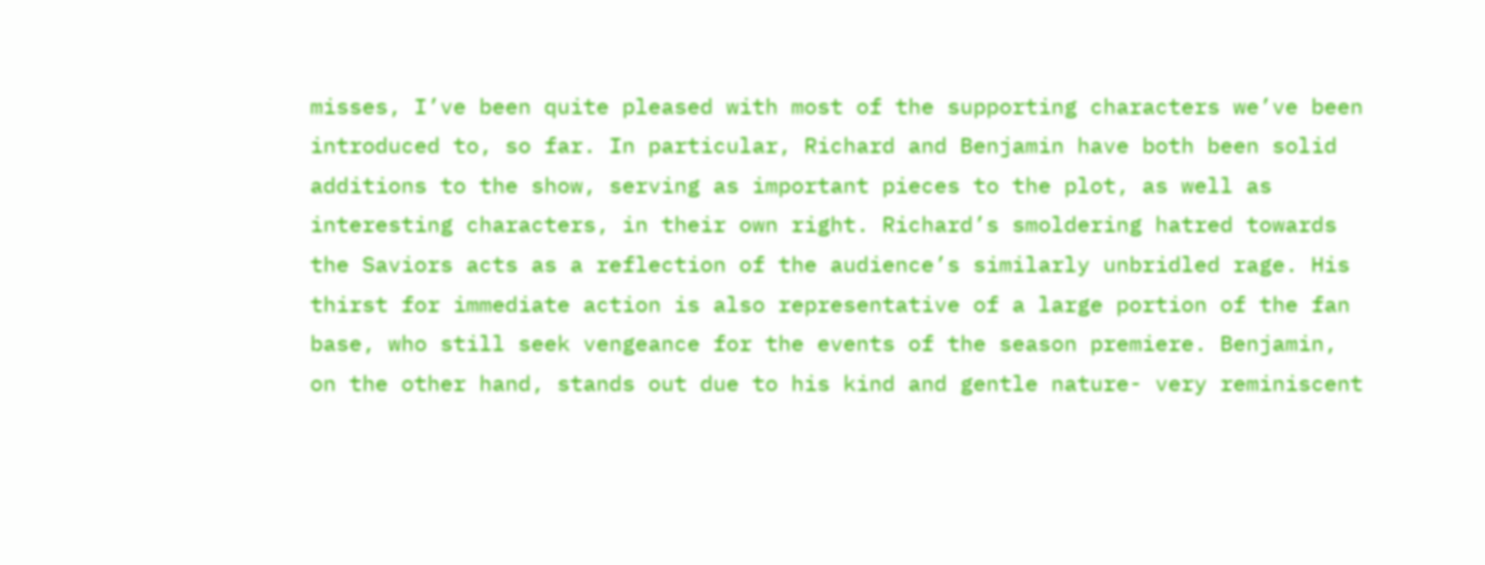misses, I’ve been quite pleased with most of the supporting characters we’ve been introduced to, so far. In particular, Richard and Benjamin have both been solid additions to the show, serving as important pieces to the plot, as well as interesting characters, in their own right. Richard’s smoldering hatred towards the Saviors acts as a reflection of the audience’s similarly unbridled rage. His thirst for immediate action is also representative of a large portion of the fan base, who still seek vengeance for the events of the season premiere. Benjamin, on the other hand, stands out due to his kind and gentle nature- very reminiscent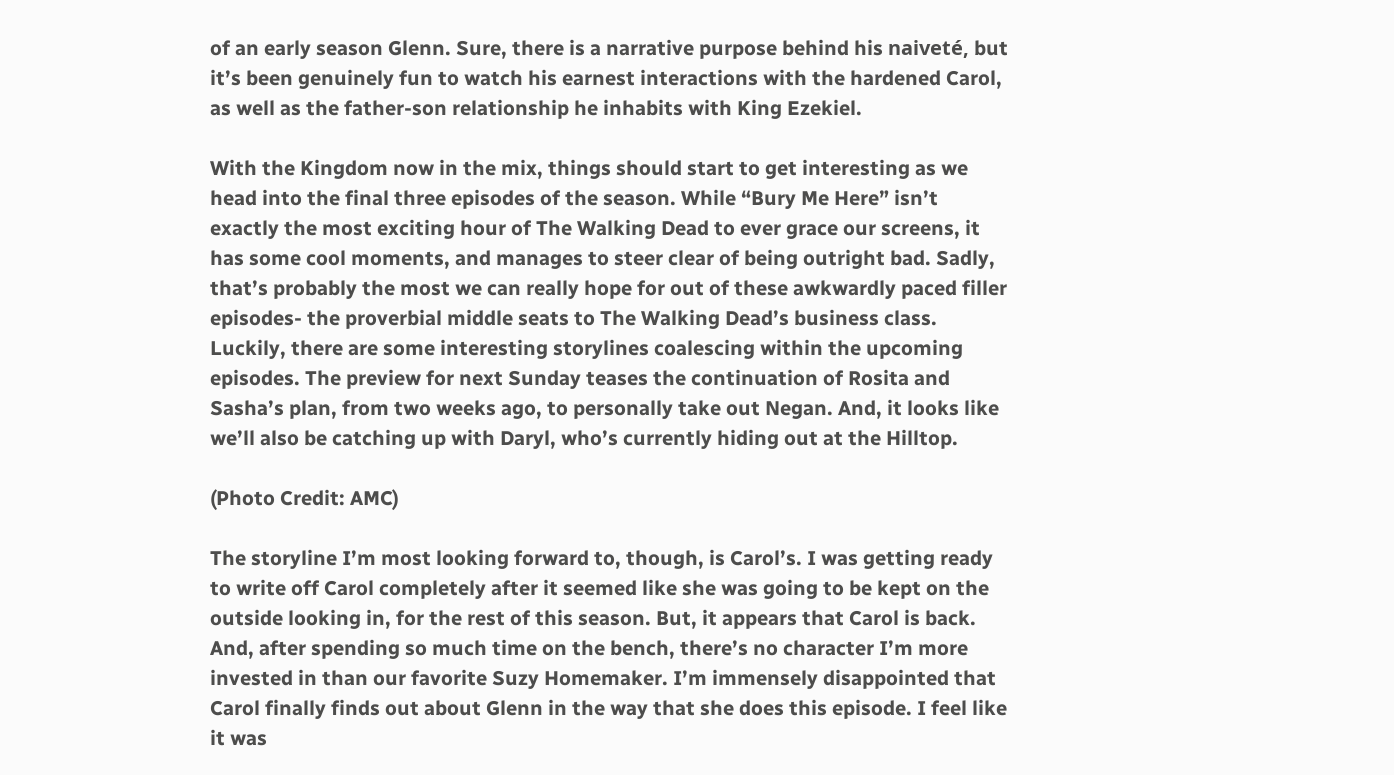of an early season Glenn. Sure, there is a narrative purpose behind his naiveté, but it’s been genuinely fun to watch his earnest interactions with the hardened Carol, as well as the father-son relationship he inhabits with King Ezekiel.

With the Kingdom now in the mix, things should start to get interesting as we head into the final three episodes of the season. While “Bury Me Here” isn’t exactly the most exciting hour of The Walking Dead to ever grace our screens, it has some cool moments, and manages to steer clear of being outright bad. Sadly, that’s probably the most we can really hope for out of these awkwardly paced filler episodes- the proverbial middle seats to The Walking Dead’s business class. Luckily, there are some interesting storylines coalescing within the upcoming episodes. The preview for next Sunday teases the continuation of Rosita and Sasha’s plan, from two weeks ago, to personally take out Negan. And, it looks like we’ll also be catching up with Daryl, who’s currently hiding out at the Hilltop.

(Photo Credit: AMC)

The storyline I’m most looking forward to, though, is Carol’s. I was getting ready to write off Carol completely after it seemed like she was going to be kept on the outside looking in, for the rest of this season. But, it appears that Carol is back. And, after spending so much time on the bench, there’s no character I’m more invested in than our favorite Suzy Homemaker. I’m immensely disappointed that Carol finally finds out about Glenn in the way that she does this episode. I feel like it was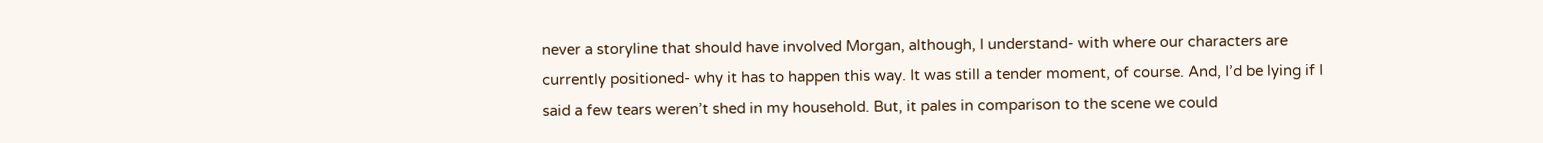never a storyline that should have involved Morgan, although, I understand- with where our characters are currently positioned- why it has to happen this way. It was still a tender moment, of course. And, I’d be lying if I said a few tears weren’t shed in my household. But, it pales in comparison to the scene we could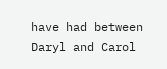have had between Daryl and Carol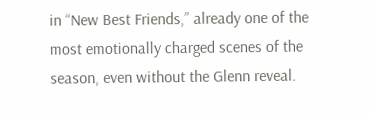in “New Best Friends,” already one of the most emotionally charged scenes of the season, even without the Glenn reveal.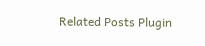Related Posts Plugin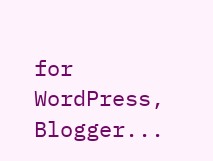for WordPress, Blogger...